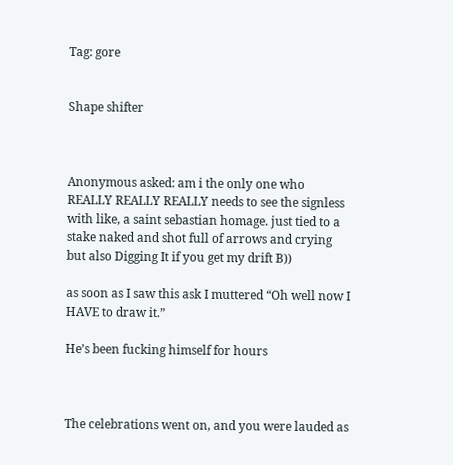Tag: gore


Shape shifter



Anonymous asked: am i the only one who REALLY REALLY REALLY needs to see the signless with like, a saint sebastian homage. just tied to a stake naked and shot full of arrows and crying but also Digging It if you get my drift B))

as soon as I saw this ask I muttered “Oh well now I HAVE to draw it.”

He’s been fucking himself for hours



The celebrations went on, and you were lauded as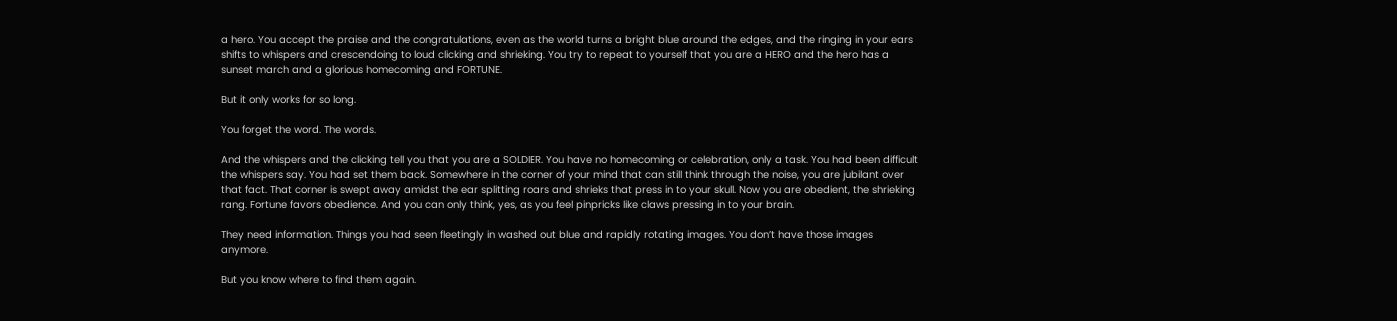a hero. You accept the praise and the congratulations, even as the world turns a bright blue around the edges, and the ringing in your ears shifts to whispers and crescendoing to loud clicking and shrieking. You try to repeat to yourself that you are a HERO and the hero has a sunset march and a glorious homecoming and FORTUNE.

But it only works for so long.

You forget the word. The words.

And the whispers and the clicking tell you that you are a SOLDIER. You have no homecoming or celebration, only a task. You had been difficult the whispers say. You had set them back. Somewhere in the corner of your mind that can still think through the noise, you are jubilant over that fact. That corner is swept away amidst the ear splitting roars and shrieks that press in to your skull. Now you are obedient, the shrieking rang. Fortune favors obedience. And you can only think, yes, as you feel pinpricks like claws pressing in to your brain.

They need information. Things you had seen fleetingly in washed out blue and rapidly rotating images. You don’t have those images anymore.

But you know where to find them again.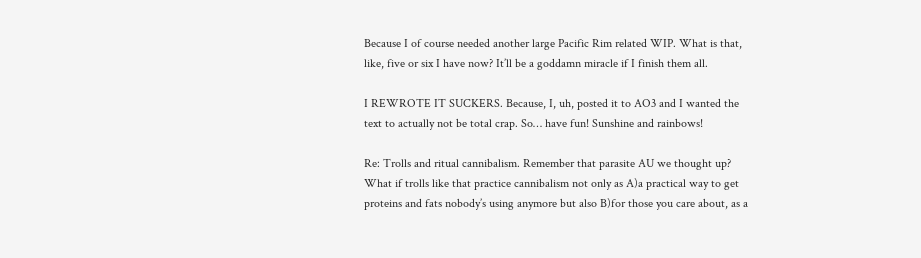Because I of course needed another large Pacific Rim related WIP. What is that, like, five or six I have now? It’ll be a goddamn miracle if I finish them all.

I REWROTE IT SUCKERS. Because, I, uh, posted it to AO3 and I wanted the text to actually not be total crap. So… have fun! Sunshine and rainbows!

Re: Trolls and ritual cannibalism. Remember that parasite AU we thought up? What if trolls like that practice cannibalism not only as A)a practical way to get proteins and fats nobody’s using anymore but also B)for those you care about, as a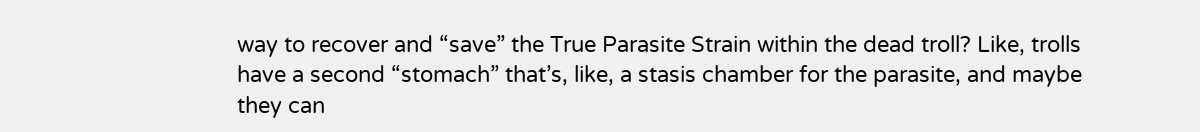way to recover and “save” the True Parasite Strain within the dead troll? Like, trolls have a second “stomach” that’s, like, a stasis chamber for the parasite, and maybe they can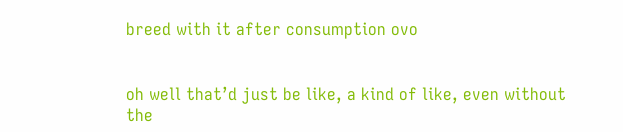breed with it after consumption ovo


oh well that’d just be like, a kind of like, even without the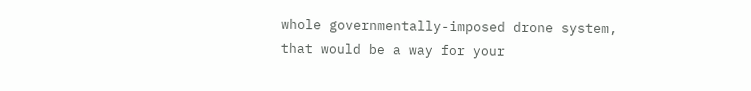whole governmentally-imposed drone system, that would be a way for your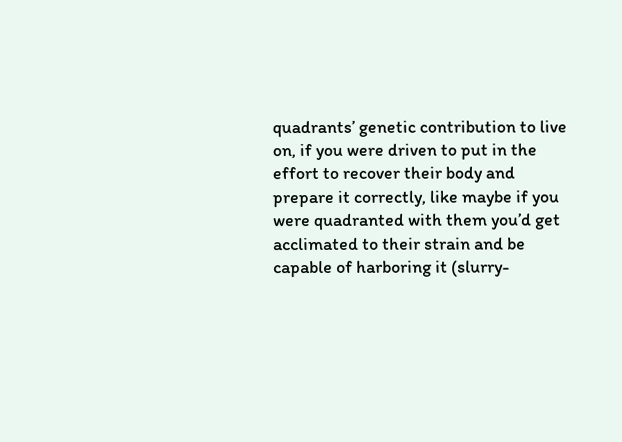quadrants’ genetic contribution to live on, if you were driven to put in the effort to recover their body and prepare it correctly, like maybe if you were quadranted with them you’d get acclimated to their strain and be capable of harboring it (slurry-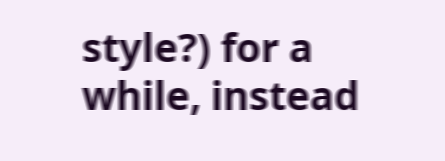style?) for a while, instead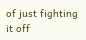of just fighting it off